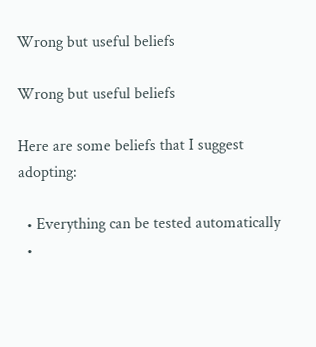Wrong but useful beliefs

Wrong but useful beliefs

Here are some beliefs that I suggest adopting:

  • Everything can be tested automatically
  •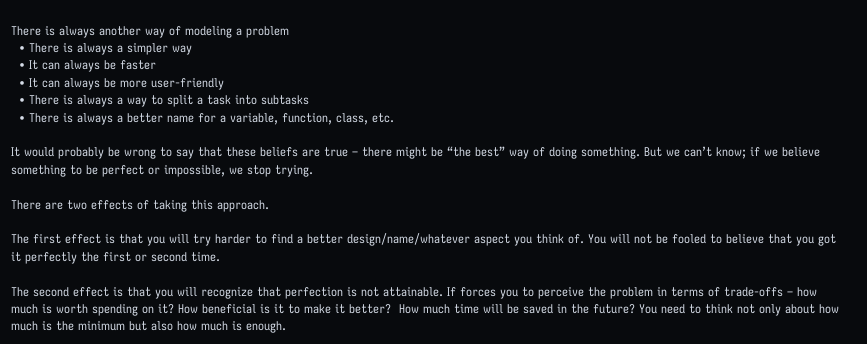There is always another way of modeling a problem
  • There is always a simpler way
  • It can always be faster
  • It can always be more user-friendly
  • There is always a way to split a task into subtasks
  • There is always a better name for a variable, function, class, etc.

It would probably be wrong to say that these beliefs are true – there might be “the best” way of doing something. But we can’t know; if we believe something to be perfect or impossible, we stop trying.

There are two effects of taking this approach.

The first effect is that you will try harder to find a better design/name/whatever aspect you think of. You will not be fooled to believe that you got it perfectly the first or second time.

The second effect is that you will recognize that perfection is not attainable. If forces you to perceive the problem in terms of trade-offs – how much is worth spending on it? How beneficial is it to make it better?  How much time will be saved in the future? You need to think not only about how much is the minimum but also how much is enough.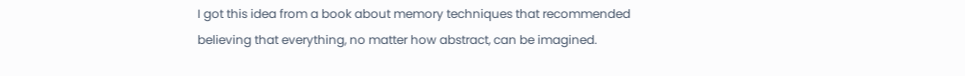I got this idea from a book about memory techniques that recommended believing that everything, no matter how abstract, can be imagined.